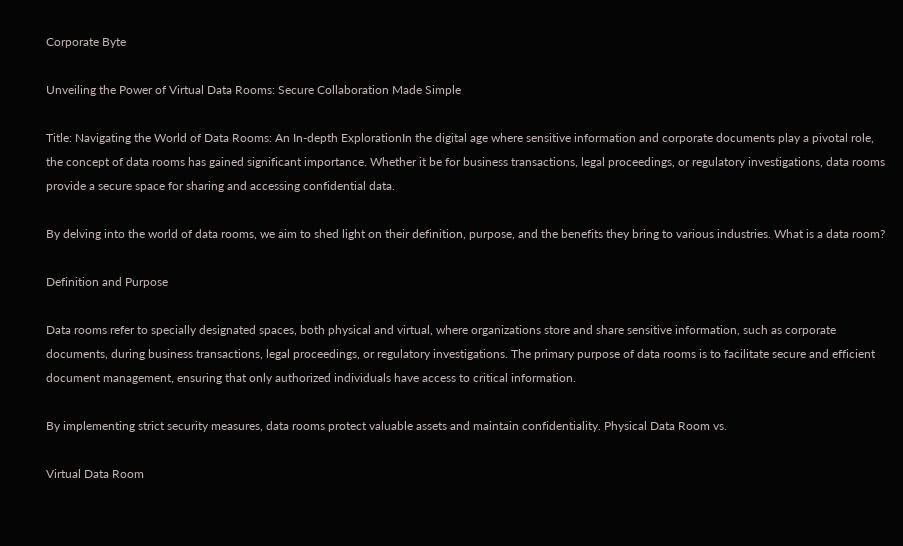Corporate Byte

Unveiling the Power of Virtual Data Rooms: Secure Collaboration Made Simple

Title: Navigating the World of Data Rooms: An In-depth ExplorationIn the digital age where sensitive information and corporate documents play a pivotal role, the concept of data rooms has gained significant importance. Whether it be for business transactions, legal proceedings, or regulatory investigations, data rooms provide a secure space for sharing and accessing confidential data.

By delving into the world of data rooms, we aim to shed light on their definition, purpose, and the benefits they bring to various industries. What is a data room?

Definition and Purpose

Data rooms refer to specially designated spaces, both physical and virtual, where organizations store and share sensitive information, such as corporate documents, during business transactions, legal proceedings, or regulatory investigations. The primary purpose of data rooms is to facilitate secure and efficient document management, ensuring that only authorized individuals have access to critical information.

By implementing strict security measures, data rooms protect valuable assets and maintain confidentiality. Physical Data Room vs.

Virtual Data Room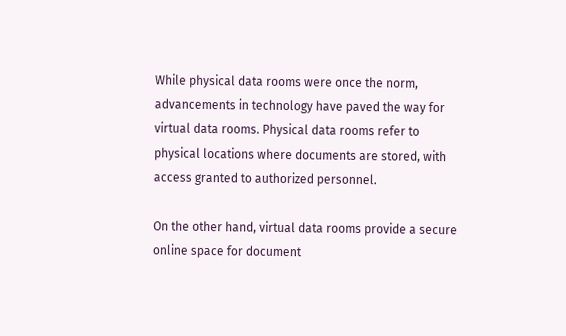While physical data rooms were once the norm, advancements in technology have paved the way for virtual data rooms. Physical data rooms refer to physical locations where documents are stored, with access granted to authorized personnel.

On the other hand, virtual data rooms provide a secure online space for document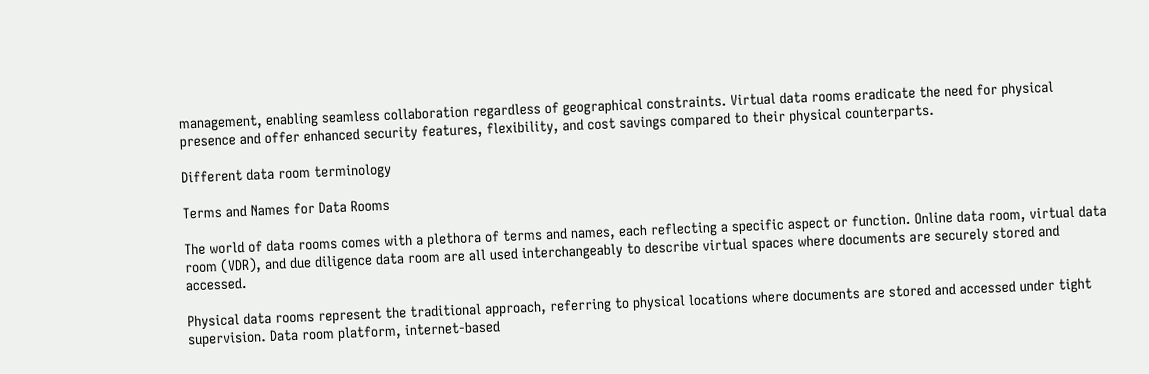management, enabling seamless collaboration regardless of geographical constraints. Virtual data rooms eradicate the need for physical presence and offer enhanced security features, flexibility, and cost savings compared to their physical counterparts.

Different data room terminology

Terms and Names for Data Rooms

The world of data rooms comes with a plethora of terms and names, each reflecting a specific aspect or function. Online data room, virtual data room (VDR), and due diligence data room are all used interchangeably to describe virtual spaces where documents are securely stored and accessed.

Physical data rooms represent the traditional approach, referring to physical locations where documents are stored and accessed under tight supervision. Data room platform, internet-based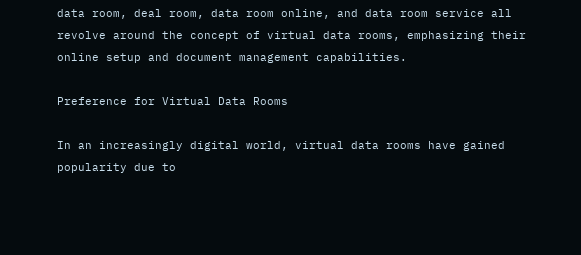data room, deal room, data room online, and data room service all revolve around the concept of virtual data rooms, emphasizing their online setup and document management capabilities.

Preference for Virtual Data Rooms

In an increasingly digital world, virtual data rooms have gained popularity due to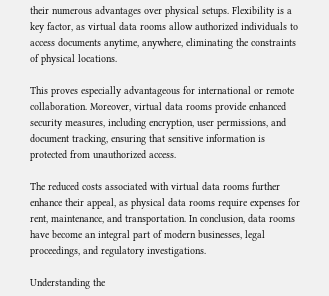their numerous advantages over physical setups. Flexibility is a key factor, as virtual data rooms allow authorized individuals to access documents anytime, anywhere, eliminating the constraints of physical locations.

This proves especially advantageous for international or remote collaboration. Moreover, virtual data rooms provide enhanced security measures, including encryption, user permissions, and document tracking, ensuring that sensitive information is protected from unauthorized access.

The reduced costs associated with virtual data rooms further enhance their appeal, as physical data rooms require expenses for rent, maintenance, and transportation. In conclusion, data rooms have become an integral part of modern businesses, legal proceedings, and regulatory investigations.

Understanding the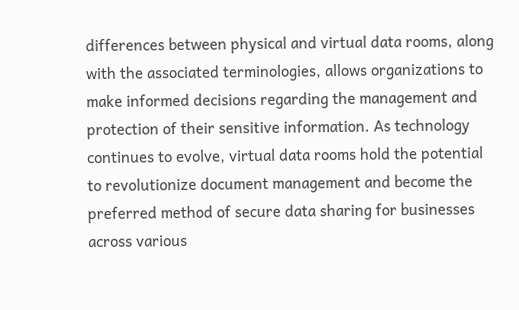differences between physical and virtual data rooms, along with the associated terminologies, allows organizations to make informed decisions regarding the management and protection of their sensitive information. As technology continues to evolve, virtual data rooms hold the potential to revolutionize document management and become the preferred method of secure data sharing for businesses across various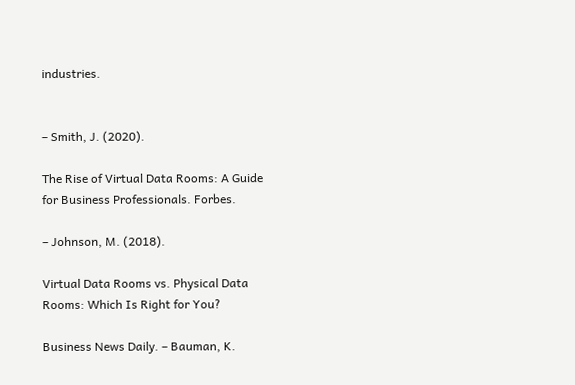industries.


– Smith, J. (2020).

The Rise of Virtual Data Rooms: A Guide for Business Professionals. Forbes.

– Johnson, M. (2018).

Virtual Data Rooms vs. Physical Data Rooms: Which Is Right for You?

Business News Daily. – Bauman, K.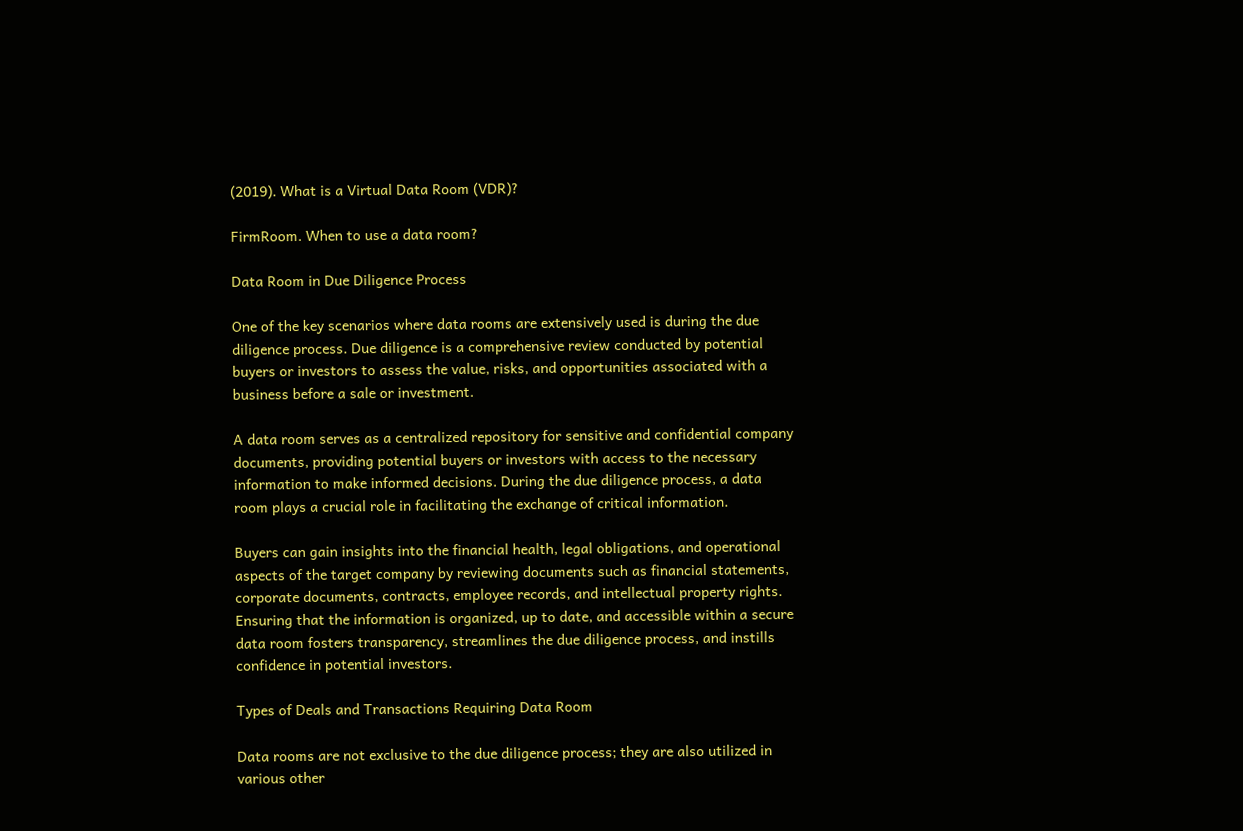(2019). What is a Virtual Data Room (VDR)?

FirmRoom. When to use a data room?

Data Room in Due Diligence Process

One of the key scenarios where data rooms are extensively used is during the due diligence process. Due diligence is a comprehensive review conducted by potential buyers or investors to assess the value, risks, and opportunities associated with a business before a sale or investment.

A data room serves as a centralized repository for sensitive and confidential company documents, providing potential buyers or investors with access to the necessary information to make informed decisions. During the due diligence process, a data room plays a crucial role in facilitating the exchange of critical information.

Buyers can gain insights into the financial health, legal obligations, and operational aspects of the target company by reviewing documents such as financial statements, corporate documents, contracts, employee records, and intellectual property rights. Ensuring that the information is organized, up to date, and accessible within a secure data room fosters transparency, streamlines the due diligence process, and instills confidence in potential investors.

Types of Deals and Transactions Requiring Data Room

Data rooms are not exclusive to the due diligence process; they are also utilized in various other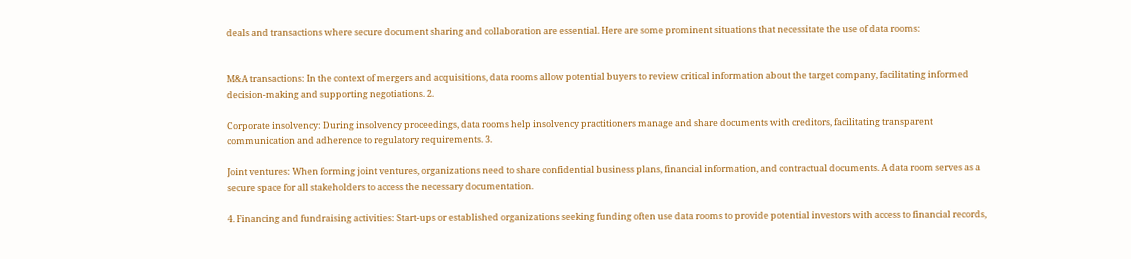deals and transactions where secure document sharing and collaboration are essential. Here are some prominent situations that necessitate the use of data rooms:


M&A transactions: In the context of mergers and acquisitions, data rooms allow potential buyers to review critical information about the target company, facilitating informed decision-making and supporting negotiations. 2.

Corporate insolvency: During insolvency proceedings, data rooms help insolvency practitioners manage and share documents with creditors, facilitating transparent communication and adherence to regulatory requirements. 3.

Joint ventures: When forming joint ventures, organizations need to share confidential business plans, financial information, and contractual documents. A data room serves as a secure space for all stakeholders to access the necessary documentation.

4. Financing and fundraising activities: Start-ups or established organizations seeking funding often use data rooms to provide potential investors with access to financial records,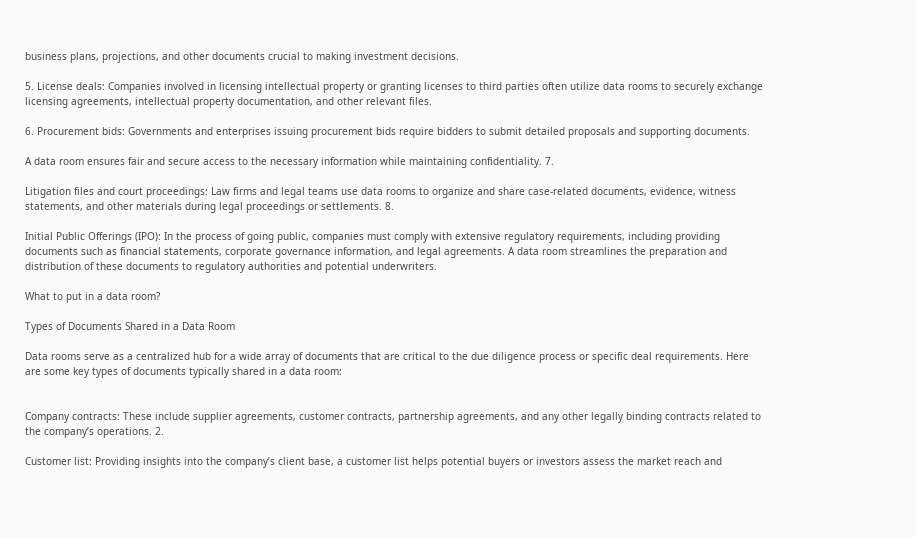business plans, projections, and other documents crucial to making investment decisions.

5. License deals: Companies involved in licensing intellectual property or granting licenses to third parties often utilize data rooms to securely exchange licensing agreements, intellectual property documentation, and other relevant files.

6. Procurement bids: Governments and enterprises issuing procurement bids require bidders to submit detailed proposals and supporting documents.

A data room ensures fair and secure access to the necessary information while maintaining confidentiality. 7.

Litigation files and court proceedings: Law firms and legal teams use data rooms to organize and share case-related documents, evidence, witness statements, and other materials during legal proceedings or settlements. 8.

Initial Public Offerings (IPO): In the process of going public, companies must comply with extensive regulatory requirements, including providing documents such as financial statements, corporate governance information, and legal agreements. A data room streamlines the preparation and distribution of these documents to regulatory authorities and potential underwriters.

What to put in a data room?

Types of Documents Shared in a Data Room

Data rooms serve as a centralized hub for a wide array of documents that are critical to the due diligence process or specific deal requirements. Here are some key types of documents typically shared in a data room:


Company contracts: These include supplier agreements, customer contracts, partnership agreements, and any other legally binding contracts related to the company’s operations. 2.

Customer list: Providing insights into the company’s client base, a customer list helps potential buyers or investors assess the market reach and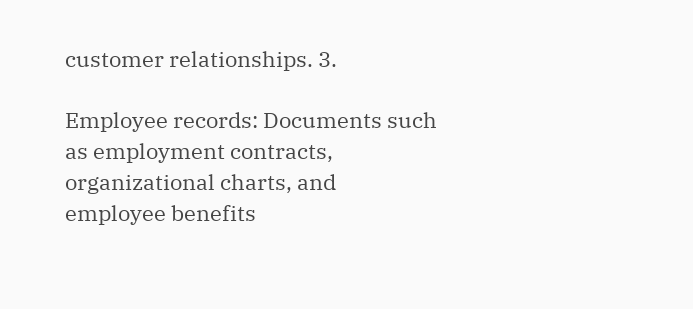customer relationships. 3.

Employee records: Documents such as employment contracts, organizational charts, and employee benefits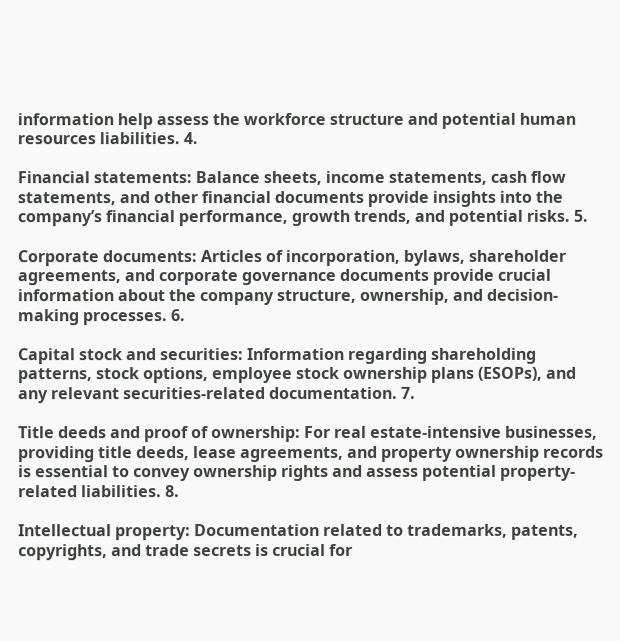information help assess the workforce structure and potential human resources liabilities. 4.

Financial statements: Balance sheets, income statements, cash flow statements, and other financial documents provide insights into the company’s financial performance, growth trends, and potential risks. 5.

Corporate documents: Articles of incorporation, bylaws, shareholder agreements, and corporate governance documents provide crucial information about the company structure, ownership, and decision-making processes. 6.

Capital stock and securities: Information regarding shareholding patterns, stock options, employee stock ownership plans (ESOPs), and any relevant securities-related documentation. 7.

Title deeds and proof of ownership: For real estate-intensive businesses, providing title deeds, lease agreements, and property ownership records is essential to convey ownership rights and assess potential property-related liabilities. 8.

Intellectual property: Documentation related to trademarks, patents, copyrights, and trade secrets is crucial for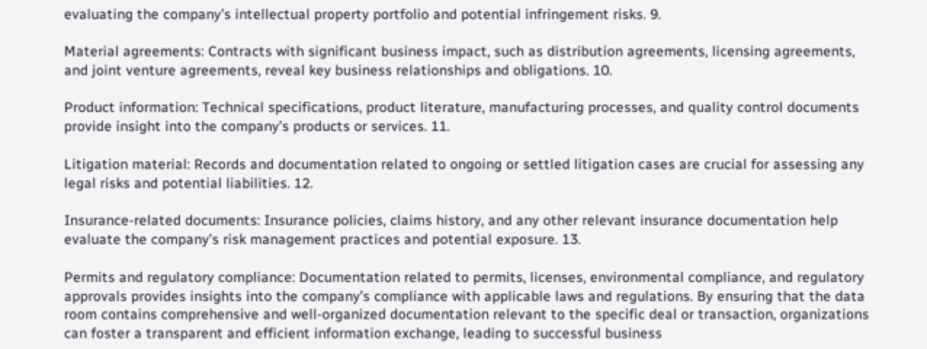evaluating the company’s intellectual property portfolio and potential infringement risks. 9.

Material agreements: Contracts with significant business impact, such as distribution agreements, licensing agreements, and joint venture agreements, reveal key business relationships and obligations. 10.

Product information: Technical specifications, product literature, manufacturing processes, and quality control documents provide insight into the company’s products or services. 11.

Litigation material: Records and documentation related to ongoing or settled litigation cases are crucial for assessing any legal risks and potential liabilities. 12.

Insurance-related documents: Insurance policies, claims history, and any other relevant insurance documentation help evaluate the company’s risk management practices and potential exposure. 13.

Permits and regulatory compliance: Documentation related to permits, licenses, environmental compliance, and regulatory approvals provides insights into the company’s compliance with applicable laws and regulations. By ensuring that the data room contains comprehensive and well-organized documentation relevant to the specific deal or transaction, organizations can foster a transparent and efficient information exchange, leading to successful business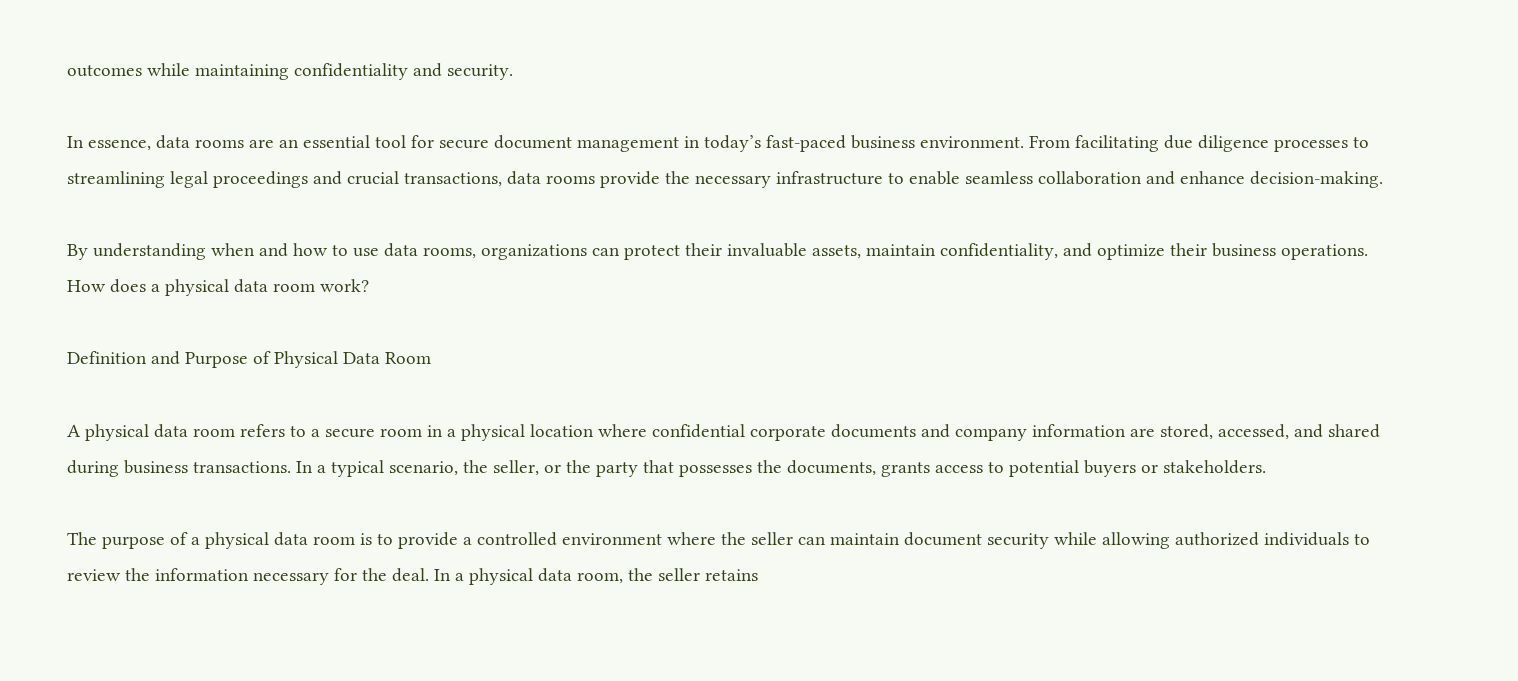outcomes while maintaining confidentiality and security.

In essence, data rooms are an essential tool for secure document management in today’s fast-paced business environment. From facilitating due diligence processes to streamlining legal proceedings and crucial transactions, data rooms provide the necessary infrastructure to enable seamless collaboration and enhance decision-making.

By understanding when and how to use data rooms, organizations can protect their invaluable assets, maintain confidentiality, and optimize their business operations. How does a physical data room work?

Definition and Purpose of Physical Data Room

A physical data room refers to a secure room in a physical location where confidential corporate documents and company information are stored, accessed, and shared during business transactions. In a typical scenario, the seller, or the party that possesses the documents, grants access to potential buyers or stakeholders.

The purpose of a physical data room is to provide a controlled environment where the seller can maintain document security while allowing authorized individuals to review the information necessary for the deal. In a physical data room, the seller retains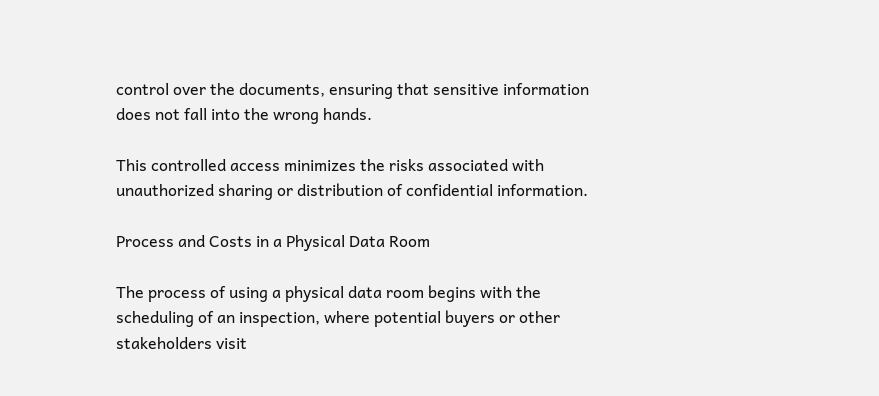control over the documents, ensuring that sensitive information does not fall into the wrong hands.

This controlled access minimizes the risks associated with unauthorized sharing or distribution of confidential information.

Process and Costs in a Physical Data Room

The process of using a physical data room begins with the scheduling of an inspection, where potential buyers or other stakeholders visit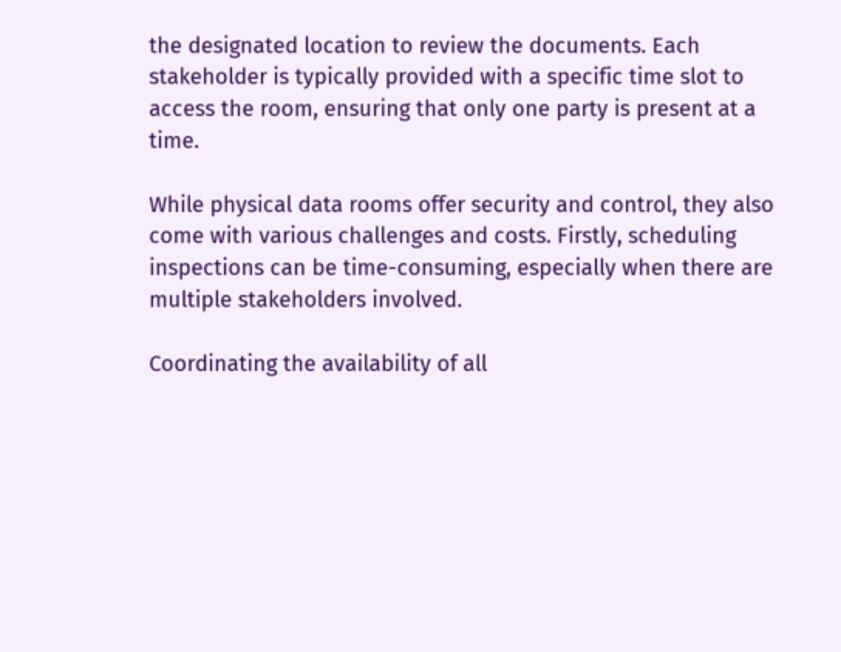the designated location to review the documents. Each stakeholder is typically provided with a specific time slot to access the room, ensuring that only one party is present at a time.

While physical data rooms offer security and control, they also come with various challenges and costs. Firstly, scheduling inspections can be time-consuming, especially when there are multiple stakeholders involved.

Coordinating the availability of all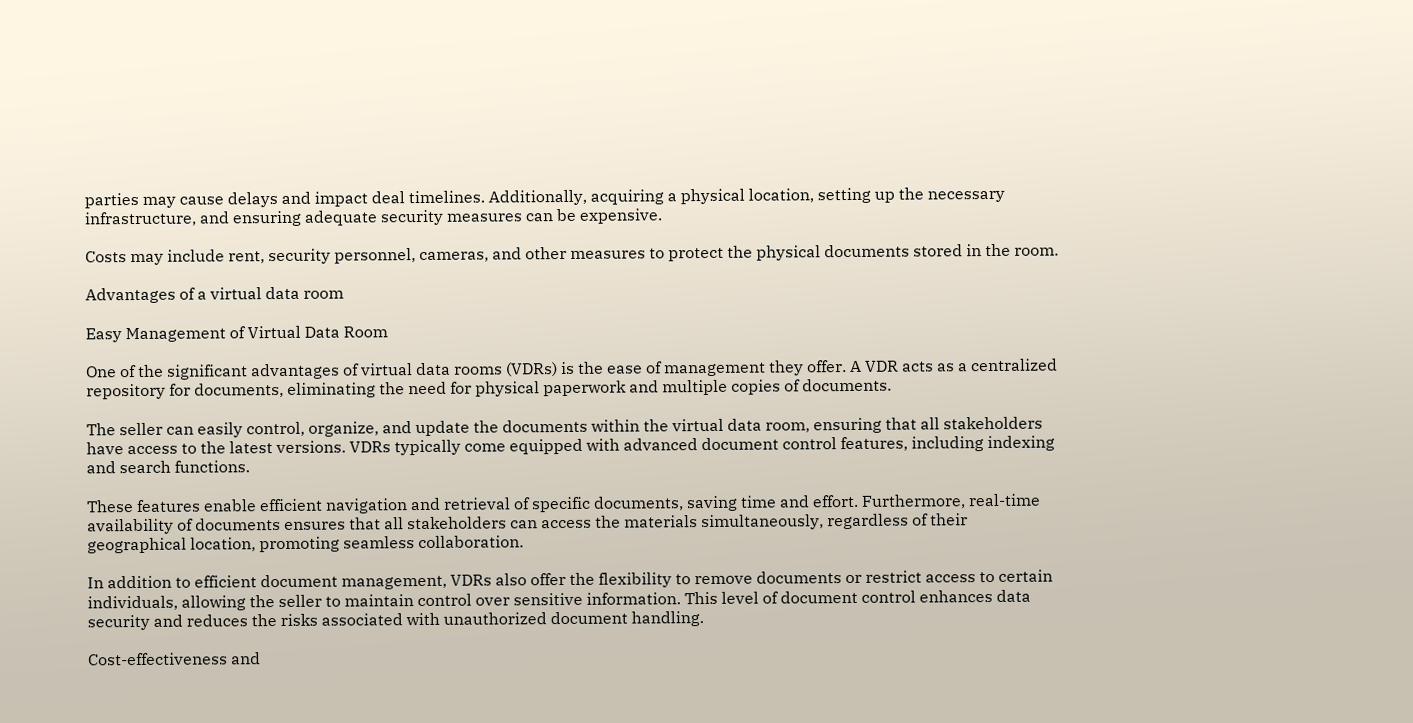parties may cause delays and impact deal timelines. Additionally, acquiring a physical location, setting up the necessary infrastructure, and ensuring adequate security measures can be expensive.

Costs may include rent, security personnel, cameras, and other measures to protect the physical documents stored in the room.

Advantages of a virtual data room

Easy Management of Virtual Data Room

One of the significant advantages of virtual data rooms (VDRs) is the ease of management they offer. A VDR acts as a centralized repository for documents, eliminating the need for physical paperwork and multiple copies of documents.

The seller can easily control, organize, and update the documents within the virtual data room, ensuring that all stakeholders have access to the latest versions. VDRs typically come equipped with advanced document control features, including indexing and search functions.

These features enable efficient navigation and retrieval of specific documents, saving time and effort. Furthermore, real-time availability of documents ensures that all stakeholders can access the materials simultaneously, regardless of their geographical location, promoting seamless collaboration.

In addition to efficient document management, VDRs also offer the flexibility to remove documents or restrict access to certain individuals, allowing the seller to maintain control over sensitive information. This level of document control enhances data security and reduces the risks associated with unauthorized document handling.

Cost-effectiveness and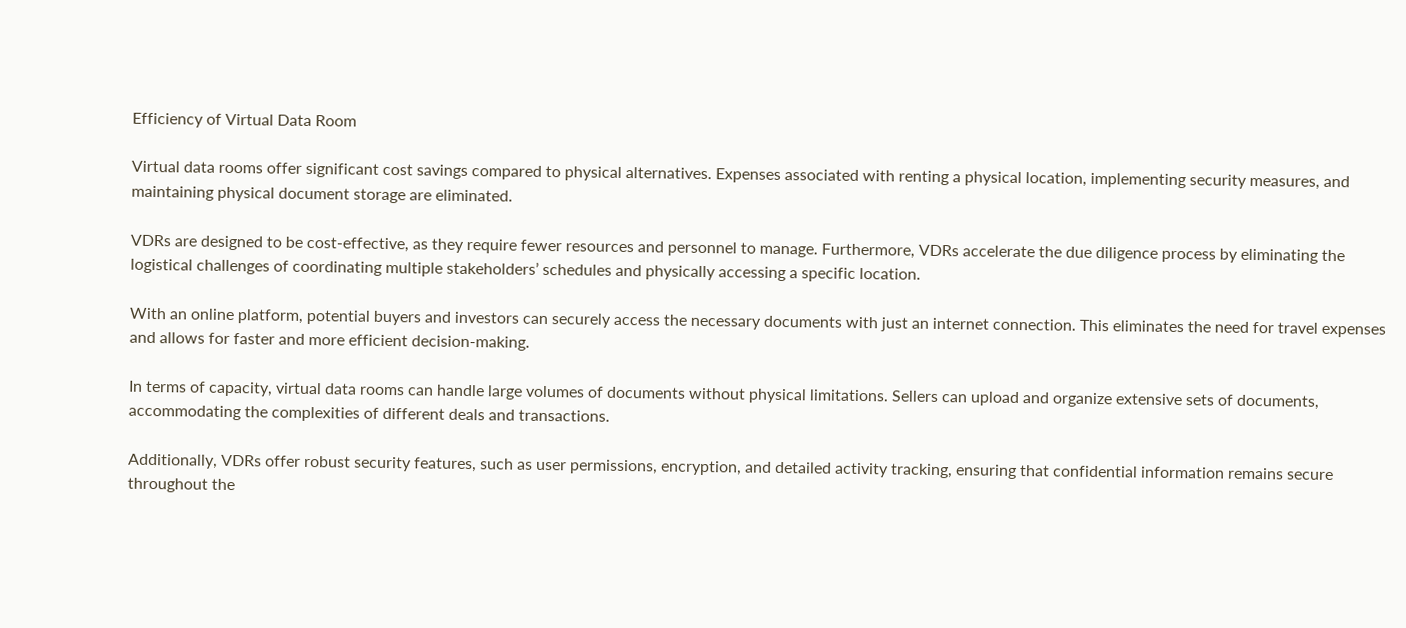Efficiency of Virtual Data Room

Virtual data rooms offer significant cost savings compared to physical alternatives. Expenses associated with renting a physical location, implementing security measures, and maintaining physical document storage are eliminated.

VDRs are designed to be cost-effective, as they require fewer resources and personnel to manage. Furthermore, VDRs accelerate the due diligence process by eliminating the logistical challenges of coordinating multiple stakeholders’ schedules and physically accessing a specific location.

With an online platform, potential buyers and investors can securely access the necessary documents with just an internet connection. This eliminates the need for travel expenses and allows for faster and more efficient decision-making.

In terms of capacity, virtual data rooms can handle large volumes of documents without physical limitations. Sellers can upload and organize extensive sets of documents, accommodating the complexities of different deals and transactions.

Additionally, VDRs offer robust security features, such as user permissions, encryption, and detailed activity tracking, ensuring that confidential information remains secure throughout the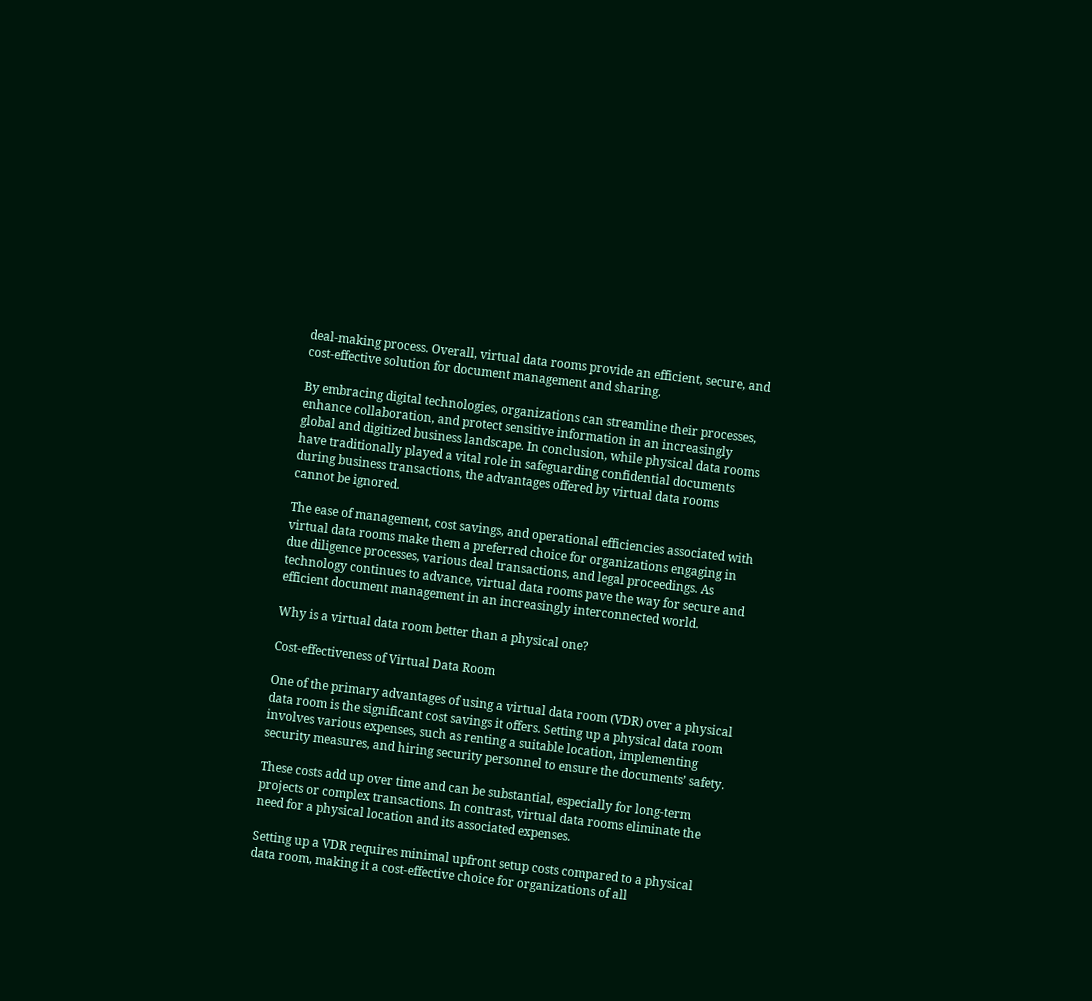deal-making process. Overall, virtual data rooms provide an efficient, secure, and cost-effective solution for document management and sharing.

By embracing digital technologies, organizations can streamline their processes, enhance collaboration, and protect sensitive information in an increasingly global and digitized business landscape. In conclusion, while physical data rooms have traditionally played a vital role in safeguarding confidential documents during business transactions, the advantages offered by virtual data rooms cannot be ignored.

The ease of management, cost savings, and operational efficiencies associated with virtual data rooms make them a preferred choice for organizations engaging in due diligence processes, various deal transactions, and legal proceedings. As technology continues to advance, virtual data rooms pave the way for secure and efficient document management in an increasingly interconnected world.

Why is a virtual data room better than a physical one?

Cost-effectiveness of Virtual Data Room

One of the primary advantages of using a virtual data room (VDR) over a physical data room is the significant cost savings it offers. Setting up a physical data room involves various expenses, such as renting a suitable location, implementing security measures, and hiring security personnel to ensure the documents’ safety.

These costs add up over time and can be substantial, especially for long-term projects or complex transactions. In contrast, virtual data rooms eliminate the need for a physical location and its associated expenses.

Setting up a VDR requires minimal upfront setup costs compared to a physical data room, making it a cost-effective choice for organizations of all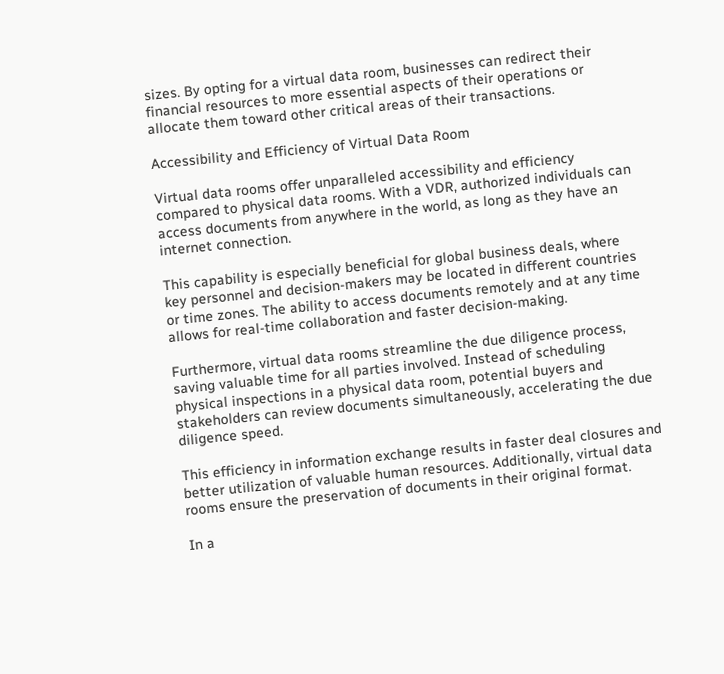sizes. By opting for a virtual data room, businesses can redirect their financial resources to more essential aspects of their operations or allocate them toward other critical areas of their transactions.

Accessibility and Efficiency of Virtual Data Room

Virtual data rooms offer unparalleled accessibility and efficiency compared to physical data rooms. With a VDR, authorized individuals can access documents from anywhere in the world, as long as they have an internet connection.

This capability is especially beneficial for global business deals, where key personnel and decision-makers may be located in different countries or time zones. The ability to access documents remotely and at any time allows for real-time collaboration and faster decision-making.

Furthermore, virtual data rooms streamline the due diligence process, saving valuable time for all parties involved. Instead of scheduling physical inspections in a physical data room, potential buyers and stakeholders can review documents simultaneously, accelerating the due diligence speed.

This efficiency in information exchange results in faster deal closures and better utilization of valuable human resources. Additionally, virtual data rooms ensure the preservation of documents in their original format.

In a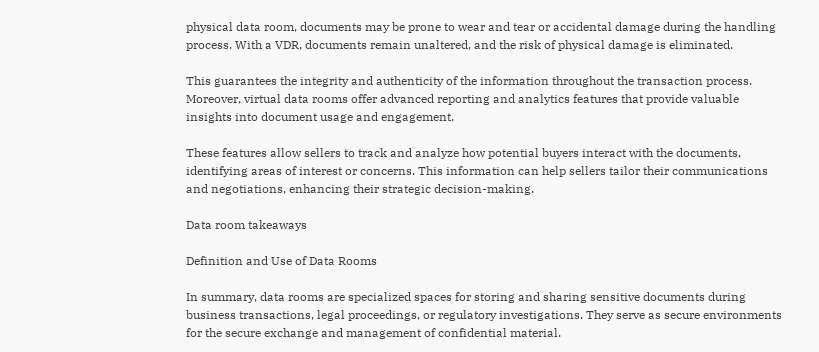physical data room, documents may be prone to wear and tear or accidental damage during the handling process. With a VDR, documents remain unaltered, and the risk of physical damage is eliminated.

This guarantees the integrity and authenticity of the information throughout the transaction process. Moreover, virtual data rooms offer advanced reporting and analytics features that provide valuable insights into document usage and engagement.

These features allow sellers to track and analyze how potential buyers interact with the documents, identifying areas of interest or concerns. This information can help sellers tailor their communications and negotiations, enhancing their strategic decision-making.

Data room takeaways

Definition and Use of Data Rooms

In summary, data rooms are specialized spaces for storing and sharing sensitive documents during business transactions, legal proceedings, or regulatory investigations. They serve as secure environments for the secure exchange and management of confidential material.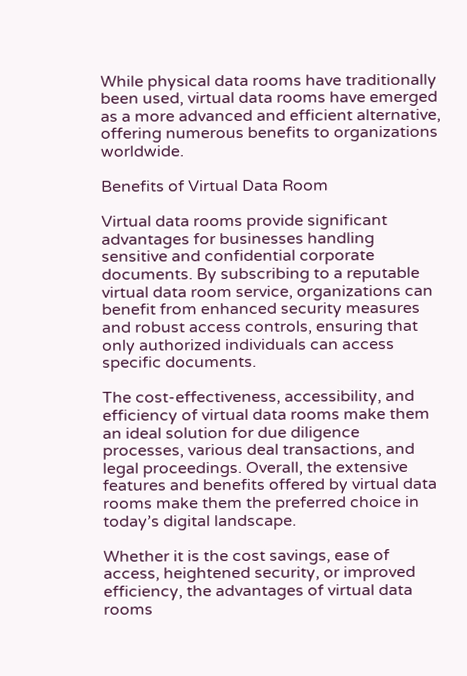While physical data rooms have traditionally been used, virtual data rooms have emerged as a more advanced and efficient alternative, offering numerous benefits to organizations worldwide.

Benefits of Virtual Data Room

Virtual data rooms provide significant advantages for businesses handling sensitive and confidential corporate documents. By subscribing to a reputable virtual data room service, organizations can benefit from enhanced security measures and robust access controls, ensuring that only authorized individuals can access specific documents.

The cost-effectiveness, accessibility, and efficiency of virtual data rooms make them an ideal solution for due diligence processes, various deal transactions, and legal proceedings. Overall, the extensive features and benefits offered by virtual data rooms make them the preferred choice in today’s digital landscape.

Whether it is the cost savings, ease of access, heightened security, or improved efficiency, the advantages of virtual data rooms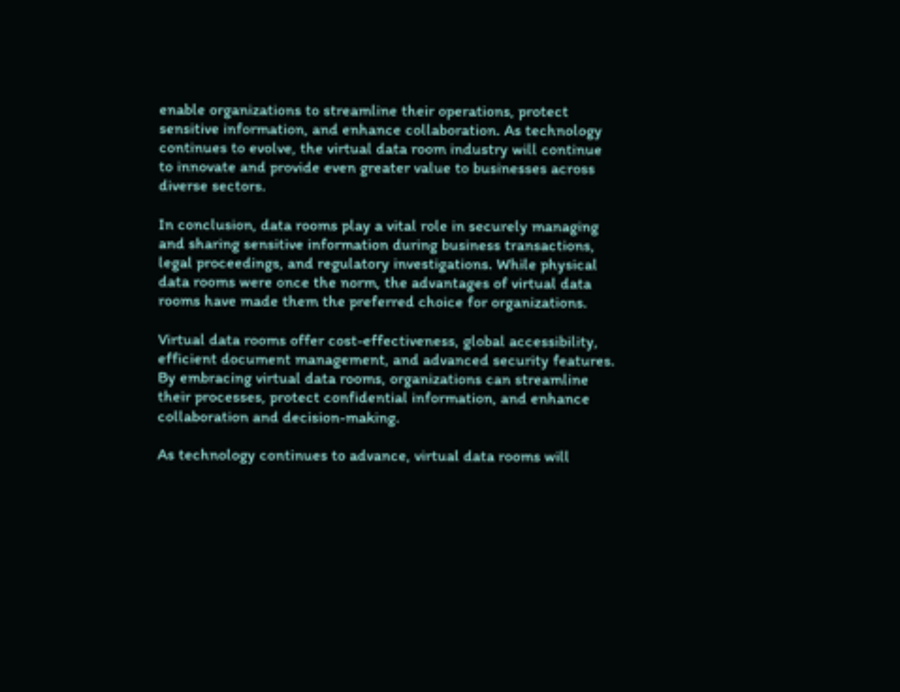enable organizations to streamline their operations, protect sensitive information, and enhance collaboration. As technology continues to evolve, the virtual data room industry will continue to innovate and provide even greater value to businesses across diverse sectors.

In conclusion, data rooms play a vital role in securely managing and sharing sensitive information during business transactions, legal proceedings, and regulatory investigations. While physical data rooms were once the norm, the advantages of virtual data rooms have made them the preferred choice for organizations.

Virtual data rooms offer cost-effectiveness, global accessibility, efficient document management, and advanced security features. By embracing virtual data rooms, organizations can streamline their processes, protect confidential information, and enhance collaboration and decision-making.

As technology continues to advance, virtual data rooms will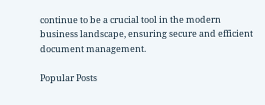continue to be a crucial tool in the modern business landscape, ensuring secure and efficient document management.

Popular Posts